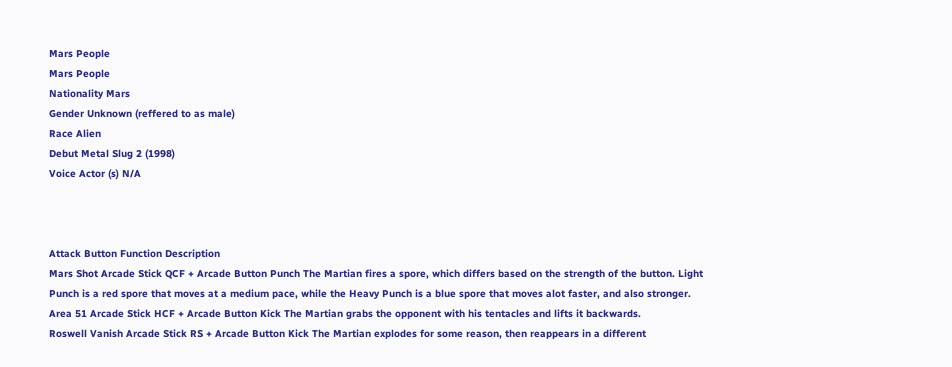Mars People
Mars People
Nationality Mars
Gender Unknown (reffered to as male)
Race Alien
Debut Metal Slug 2 (1998)
Voice Actor (s) N/A



Attack Button Function Description
Mars Shot Arcade Stick QCF + Arcade Button Punch The Martian fires a spore, which differs based on the strength of the button. Light Punch is a red spore that moves at a medium pace, while the Heavy Punch is a blue spore that moves alot faster, and also stronger.
Area 51 Arcade Stick HCF + Arcade Button Kick The Martian grabs the opponent with his tentacles and lifts it backwards.
Roswell Vanish Arcade Stick RS + Arcade Button Kick The Martian explodes for some reason, then reappears in a different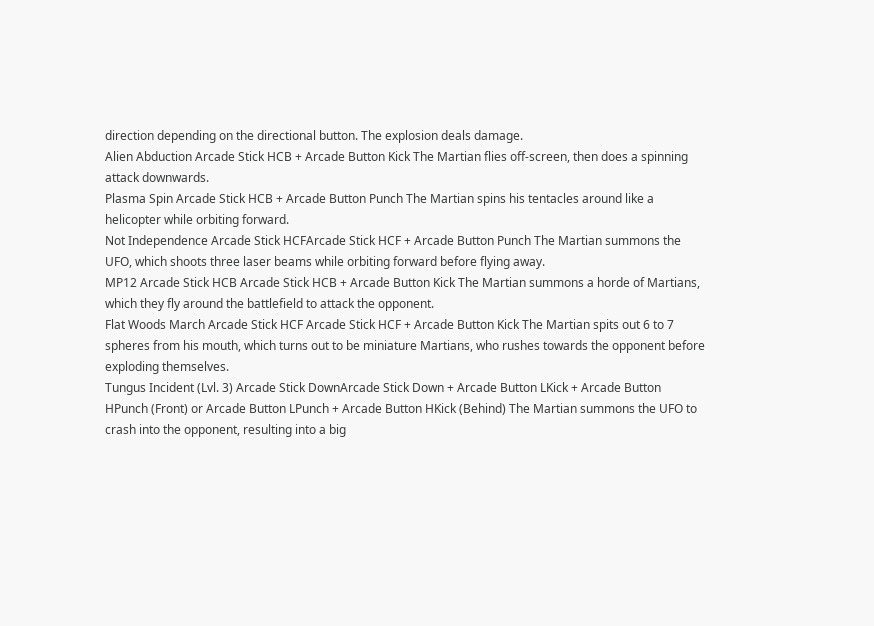direction depending on the directional button. The explosion deals damage.
Alien Abduction Arcade Stick HCB + Arcade Button Kick The Martian flies off-screen, then does a spinning attack downwards.
Plasma Spin Arcade Stick HCB + Arcade Button Punch The Martian spins his tentacles around like a helicopter while orbiting forward.
Not Independence Arcade Stick HCFArcade Stick HCF + Arcade Button Punch The Martian summons the UFO, which shoots three laser beams while orbiting forward before flying away.
MP12 Arcade Stick HCB Arcade Stick HCB + Arcade Button Kick The Martian summons a horde of Martians, which they fly around the battlefield to attack the opponent.
Flat Woods March Arcade Stick HCF Arcade Stick HCF + Arcade Button Kick The Martian spits out 6 to 7 spheres from his mouth, which turns out to be miniature Martians, who rushes towards the opponent before exploding themselves.
Tungus Incident (Lvl. 3) Arcade Stick DownArcade Stick Down + Arcade Button LKick + Arcade Button HPunch (Front) or Arcade Button LPunch + Arcade Button HKick (Behind) The Martian summons the UFO to crash into the opponent, resulting into a big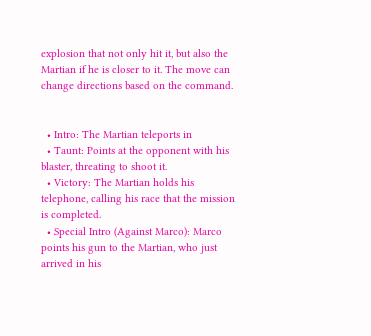explosion that not only hit it, but also the Martian if he is closer to it. The move can change directions based on the command.


  • Intro: The Martian teleports in
  • Taunt: Points at the opponent with his blaster, threating to shoot it.
  • Victory: The Martian holds his telephone, calling his race that the mission is completed.
  • Special Intro (Against Marco): Marco points his gun to the Martian, who just arrived in his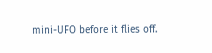mini-UFO before it flies off.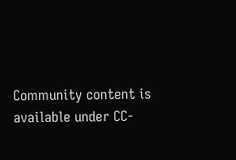Community content is available under CC-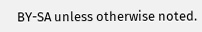BY-SA unless otherwise noted.